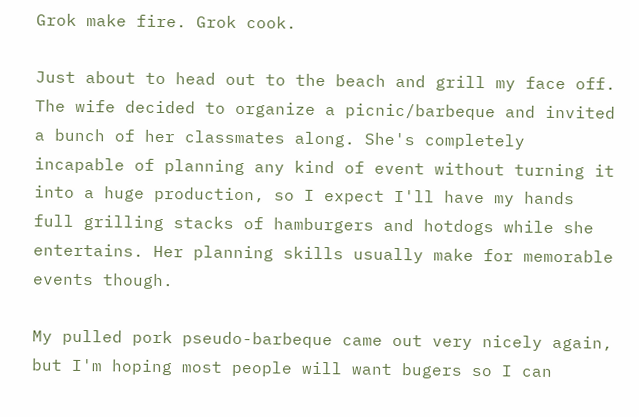Grok make fire. Grok cook.

Just about to head out to the beach and grill my face off. The wife decided to organize a picnic/barbeque and invited a bunch of her classmates along. She's completely incapable of planning any kind of event without turning it into a huge production, so I expect I'll have my hands full grilling stacks of hamburgers and hotdogs while she entertains. Her planning skills usually make for memorable events though.

My pulled pork pseudo-barbeque came out very nicely again, but I'm hoping most people will want bugers so I can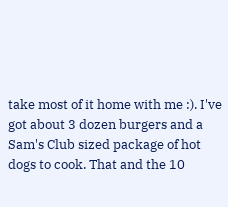take most of it home with me :). I've got about 3 dozen burgers and a Sam's Club sized package of hot dogs to cook. That and the 10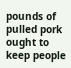pounds of pulled pork ought to keep people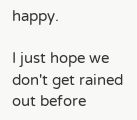happy.

I just hope we don't get rained out before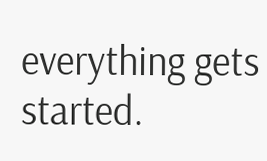everything gets started.